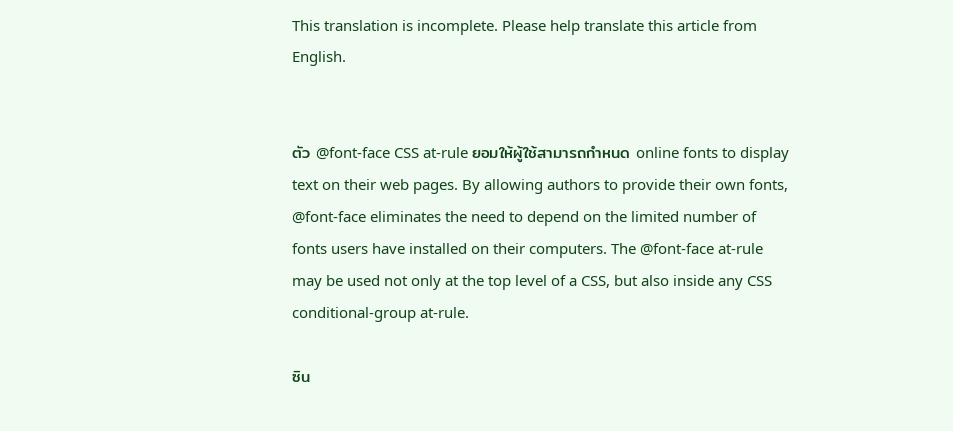This translation is incomplete. Please help translate this article from English.


ตัว @font-face CSS at-rule ยอมให้ผู้ใช้สามารถกำหนด online fonts to display text on their web pages. By allowing authors to provide their own fonts, @font-face eliminates the need to depend on the limited number of fonts users have installed on their computers. The @font-face at-rule may be used not only at the top level of a CSS, but also inside any CSS conditional-group at-rule.

ซิน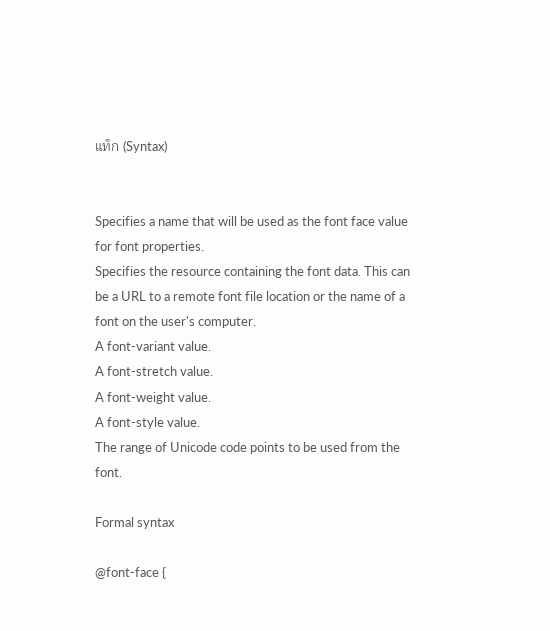แท็ก (Syntax)


Specifies a name that will be used as the font face value for font properties.
Specifies the resource containing the font data. This can be a URL to a remote font file location or the name of a font on the user's computer.
A font-variant value.
A font-stretch value.
A font-weight value.
A font-style value.
The range of Unicode code points to be used from the font.

Formal syntax

@font-face {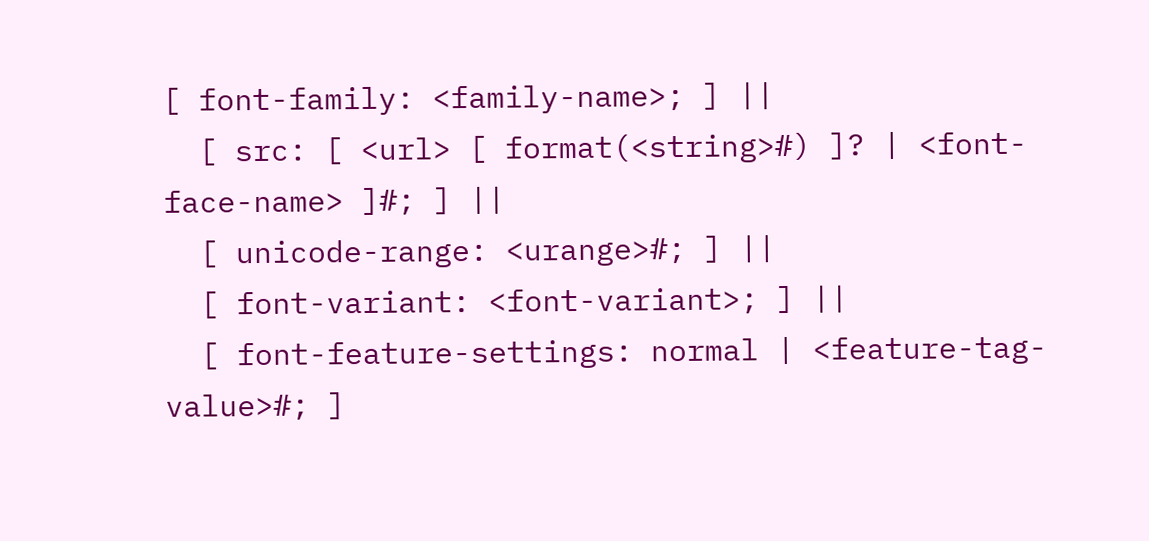[ font-family: <family-name>; ] ||
  [ src: [ <url> [ format(<string>#) ]? | <font-face-name> ]#; ] ||
  [ unicode-range: <urange>#; ] ||
  [ font-variant: <font-variant>; ] ||
  [ font-feature-settings: normal | <feature-tag-value>#; ]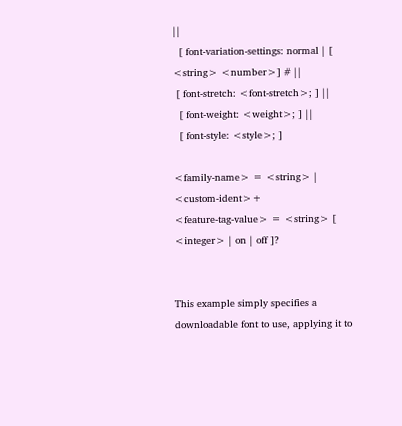||
  [ font-variation-settings: normal | [ <string> <number>] # ||
 [ font-stretch: <font-stretch>; ] ||
  [ font-weight: <weight>; ] ||
  [ font-style: <style>; ]

<family-name> = <string> | <custom-ident>+
<feature-tag-value> = <string> [ <integer> | on | off ]?


This example simply specifies a downloadable font to use, applying it to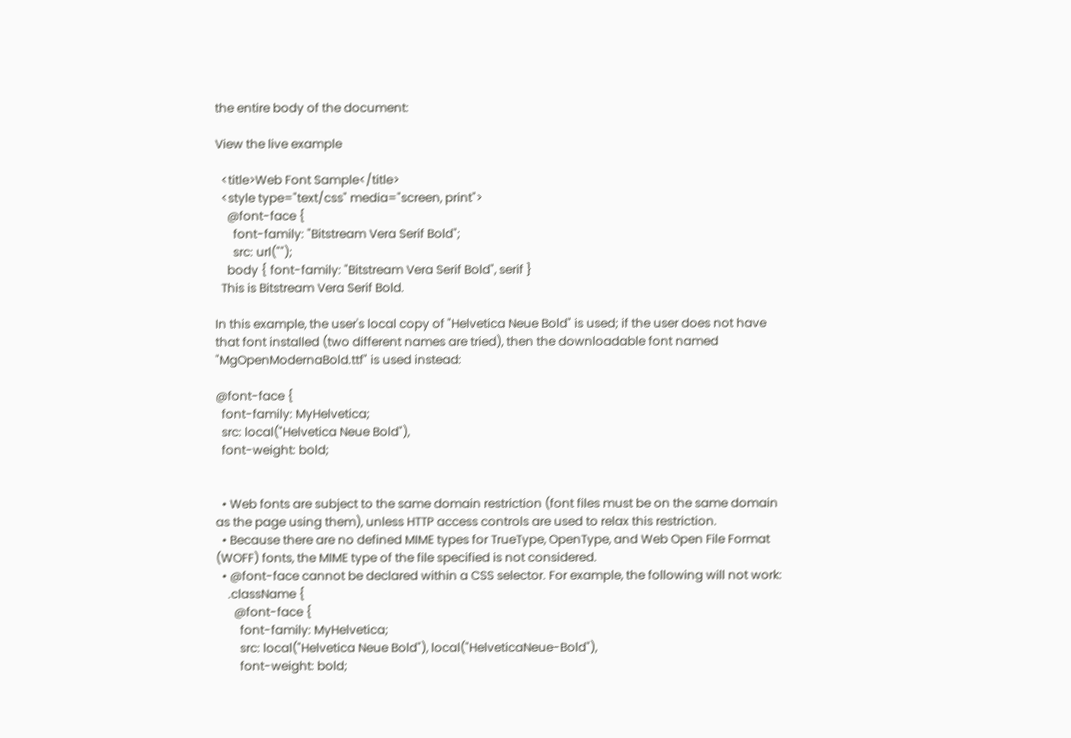the entire body of the document:

View the live example

  <title>Web Font Sample</title>
  <style type="text/css" media="screen, print">
    @font-face {
      font-family: "Bitstream Vera Serif Bold";
      src: url("");
    body { font-family: "Bitstream Vera Serif Bold", serif }
  This is Bitstream Vera Serif Bold.

In this example, the user's local copy of "Helvetica Neue Bold" is used; if the user does not have that font installed (two different names are tried), then the downloadable font named "MgOpenModernaBold.ttf" is used instead:

@font-face {
  font-family: MyHelvetica;
  src: local("Helvetica Neue Bold"),
  font-weight: bold;


  • Web fonts are subject to the same domain restriction (font files must be on the same domain as the page using them), unless HTTP access controls are used to relax this restriction.
  • Because there are no defined MIME types for TrueType, OpenType, and Web Open File Format (WOFF) fonts, the MIME type of the file specified is not considered.
  • @font-face cannot be declared within a CSS selector. For example, the following will not work:
    .className {
      @font-face {
        font-family: MyHelvetica;
        src: local("Helvetica Neue Bold"), local("HelveticaNeue-Bold"),
        font-weight: bold;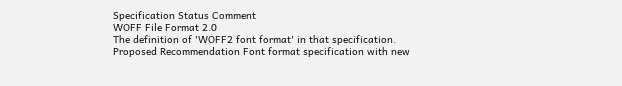Specification Status Comment
WOFF File Format 2.0
The definition of 'WOFF2 font format' in that specification.
Proposed Recommendation Font format specification with new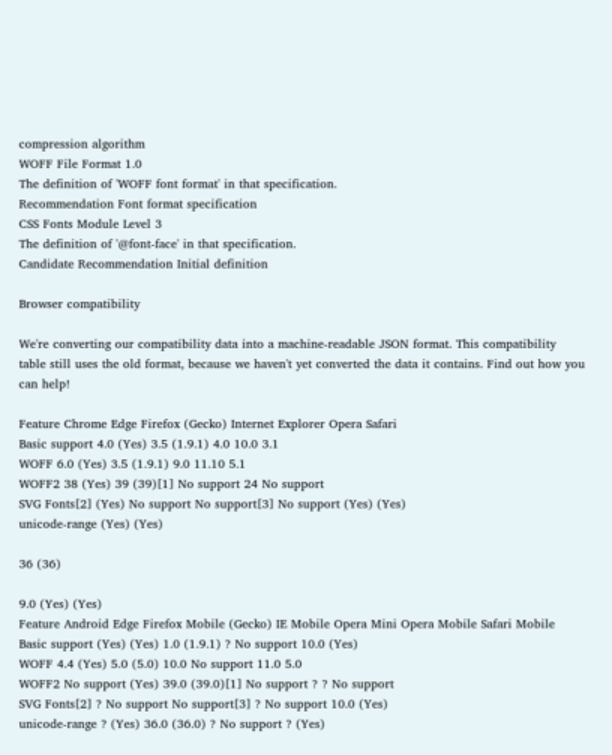compression algorithm
WOFF File Format 1.0
The definition of 'WOFF font format' in that specification.
Recommendation Font format specification
CSS Fonts Module Level 3
The definition of '@font-face' in that specification.
Candidate Recommendation Initial definition

Browser compatibility

We're converting our compatibility data into a machine-readable JSON format. This compatibility table still uses the old format, because we haven't yet converted the data it contains. Find out how you can help!

Feature Chrome Edge Firefox (Gecko) Internet Explorer Opera Safari
Basic support 4.0 (Yes) 3.5 (1.9.1) 4.0 10.0 3.1
WOFF 6.0 (Yes) 3.5 (1.9.1) 9.0 11.10 5.1
WOFF2 38 (Yes) 39 (39)[1] No support 24 No support
SVG Fonts[2] (Yes) No support No support[3] No support (Yes) (Yes)
unicode-range (Yes) (Yes)

36 (36)

9.0 (Yes) (Yes)
Feature Android Edge Firefox Mobile (Gecko) IE Mobile Opera Mini Opera Mobile Safari Mobile
Basic support (Yes) (Yes) 1.0 (1.9.1) ? No support 10.0 (Yes)
WOFF 4.4 (Yes) 5.0 (5.0) 10.0 No support 11.0 5.0
WOFF2 No support (Yes) 39.0 (39.0)[1] No support ? ? No support
SVG Fonts[2] ? No support No support[3] ? No support 10.0 (Yes)
unicode-range ? (Yes) 36.0 (36.0) ? No support ? (Yes)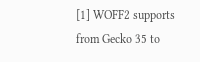[1] WOFF2 supports from Gecko 35 to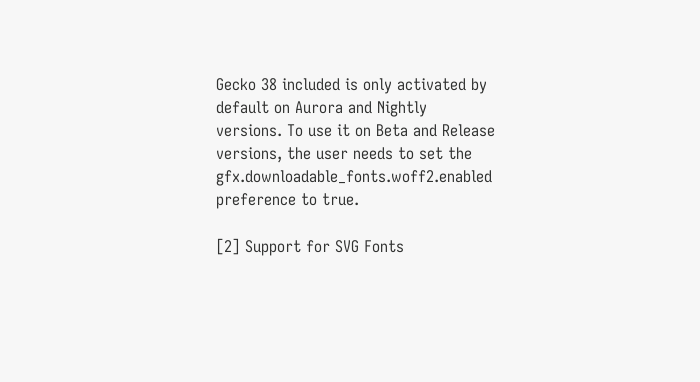Gecko 38 included is only activated by default on Aurora and Nightly versions. To use it on Beta and Release versions, the user needs to set the gfx.downloadable_fonts.woff2.enabled preference to true.

[2] Support for SVG Fonts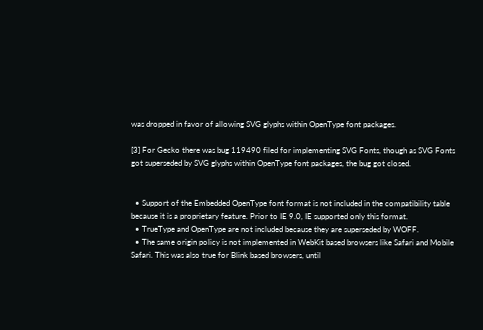was dropped in favor of allowing SVG glyphs within OpenType font packages.

[3] For Gecko there was bug 119490 filed for implementing SVG Fonts, though as SVG Fonts got superseded by SVG glyphs within OpenType font packages, the bug got closed.


  • Support of the Embedded OpenType font format is not included in the compatibility table because it is a proprietary feature. Prior to IE 9.0, IE supported only this format.
  • TrueType and OpenType are not included because they are superseded by WOFF.
  • The same origin policy is not implemented in WebKit based browsers like Safari and Mobile Safari. This was also true for Blink based browsers, until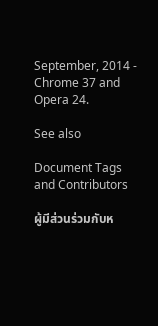September, 2014 - Chrome 37 and Opera 24.

See also

Document Tags and Contributors

ผู้มีส่วนร่วมกับห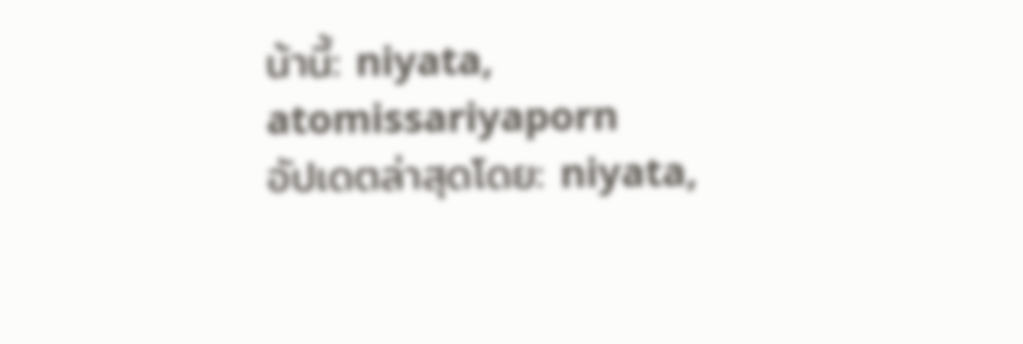น้านี้: niyata, atomissariyaporn
อัปเดตล่าสุดโดย: niyata,